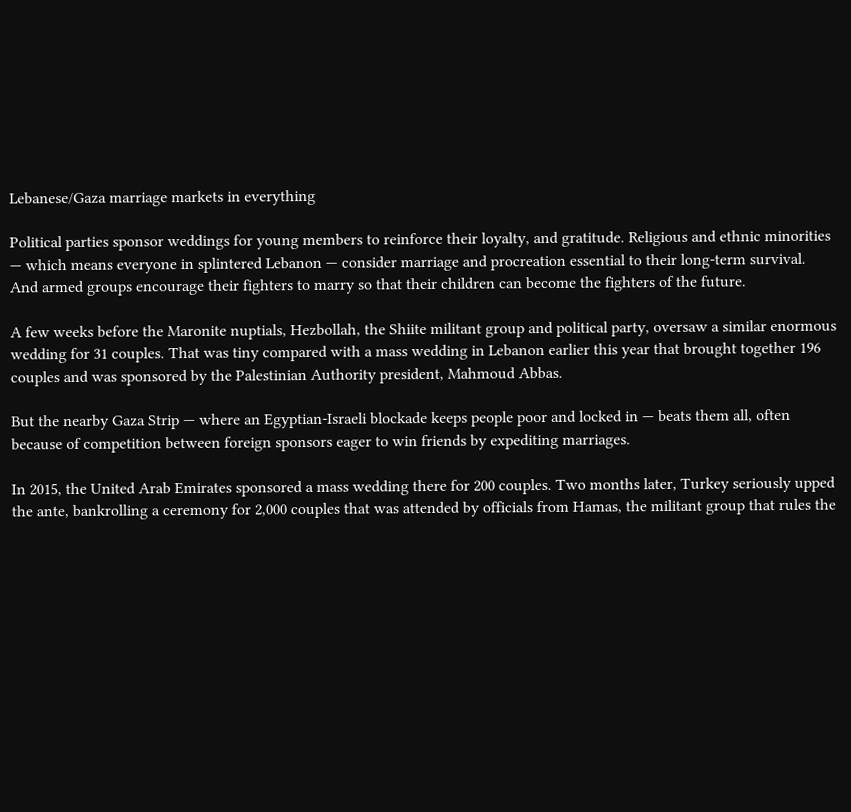Lebanese/Gaza marriage markets in everything

Political parties sponsor weddings for young members to reinforce their loyalty, and gratitude. Religious and ethnic minorities — which means everyone in splintered Lebanon — consider marriage and procreation essential to their long-term survival. And armed groups encourage their fighters to marry so that their children can become the fighters of the future.

A few weeks before the Maronite nuptials, Hezbollah, the Shiite militant group and political party, oversaw a similar enormous wedding for 31 couples. That was tiny compared with a mass wedding in Lebanon earlier this year that brought together 196 couples and was sponsored by the Palestinian Authority president, Mahmoud Abbas.

But the nearby Gaza Strip — where an Egyptian-Israeli blockade keeps people poor and locked in — beats them all, often because of competition between foreign sponsors eager to win friends by expediting marriages.

In 2015, the United Arab Emirates sponsored a mass wedding there for 200 couples. Two months later, Turkey seriously upped the ante, bankrolling a ceremony for 2,000 couples that was attended by officials from Hamas, the militant group that rules the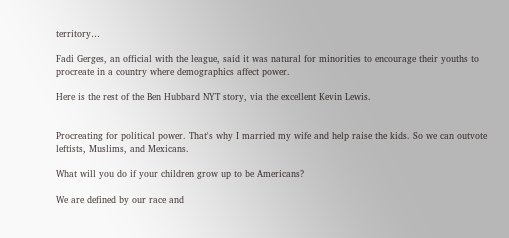territory…

Fadi Gerges, an official with the league, said it was natural for minorities to encourage their youths to procreate in a country where demographics affect power.

Here is the rest of the Ben Hubbard NYT story, via the excellent Kevin Lewis.


Procreating for political power. That's why I married my wife and help raise the kids. So we can outvote leftists, Muslims, and Mexicans.

What will you do if your children grow up to be Americans?

We are defined by our race and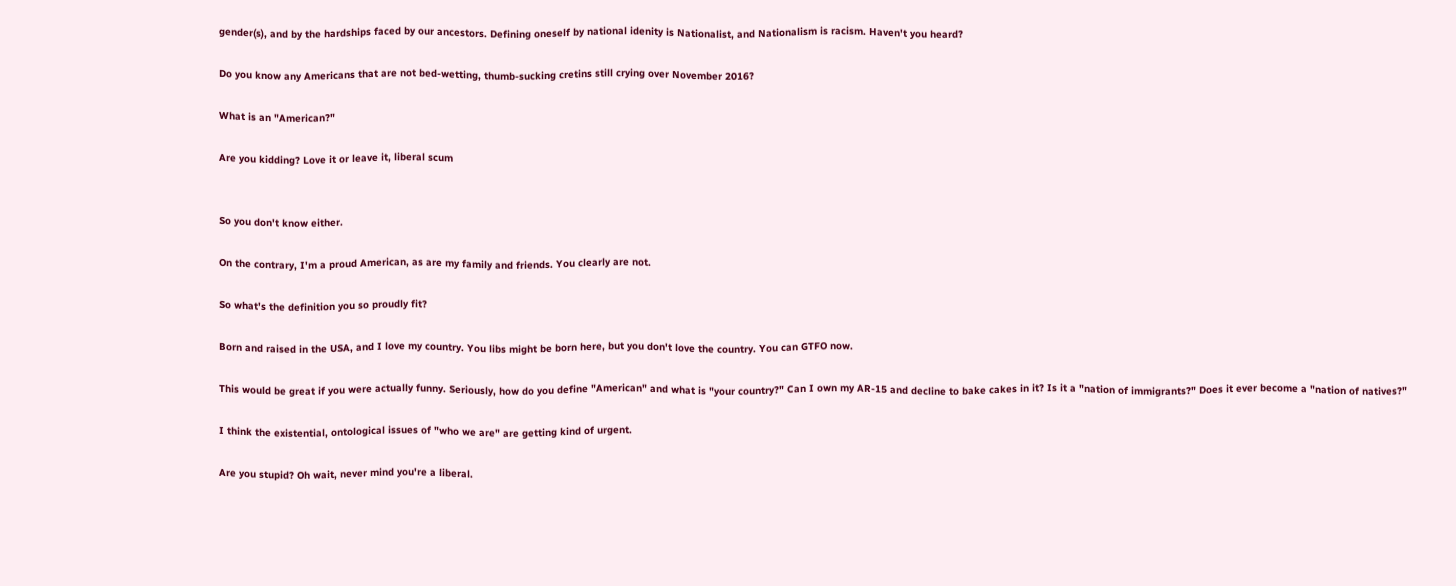gender(s), and by the hardships faced by our ancestors. Defining oneself by national idenity is Nationalist, and Nationalism is racism. Haven't you heard?

Do you know any Americans that are not bed-wetting, thumb-sucking cretins still crying over November 2016?

What is an "American?"

Are you kidding? Love it or leave it, liberal scum


So you don't know either.

On the contrary, I'm a proud American, as are my family and friends. You clearly are not.

So what's the definition you so proudly fit?

Born and raised in the USA, and I love my country. You libs might be born here, but you don't love the country. You can GTFO now.

This would be great if you were actually funny. Seriously, how do you define "American" and what is "your country?" Can I own my AR-15 and decline to bake cakes in it? Is it a "nation of immigrants?" Does it ever become a "nation of natives?"

I think the existential, ontological issues of "who we are" are getting kind of urgent.

Are you stupid? Oh wait, never mind you're a liberal.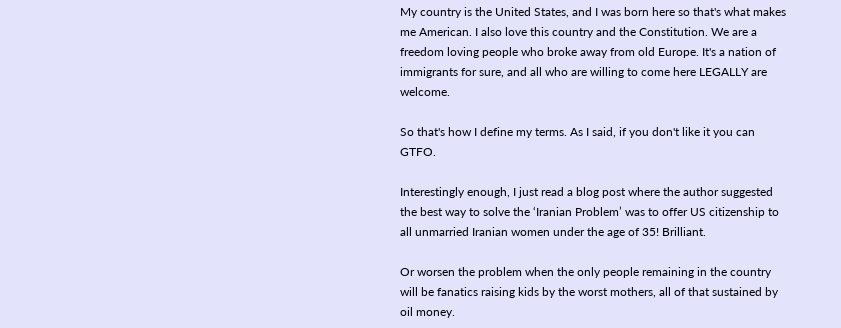My country is the United States, and I was born here so that's what makes me American. I also love this country and the Constitution. We are a freedom loving people who broke away from old Europe. It's a nation of immigrants for sure, and all who are willing to come here LEGALLY are welcome.

So that's how I define my terms. As I said, if you don't like it you can GTFO.

Interestingly enough, I just read a blog post where the author suggested the best way to solve the ‘Iranian Problem’ was to offer US citizenship to all unmarried Iranian women under the age of 35! Brilliant.

Or worsen the problem when the only people remaining in the country will be fanatics raising kids by the worst mothers, all of that sustained by oil money.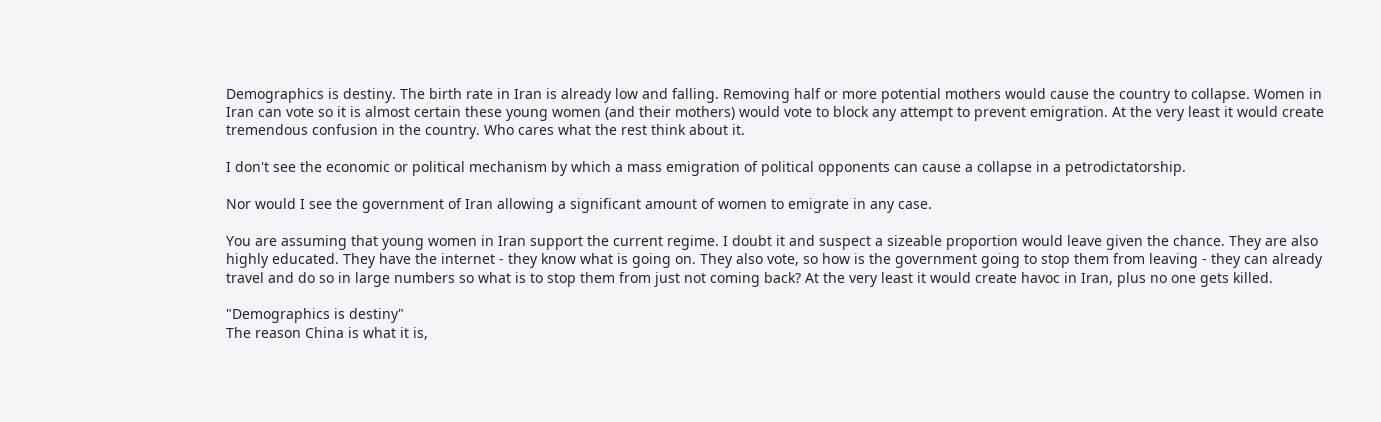Demographics is destiny. The birth rate in Iran is already low and falling. Removing half or more potential mothers would cause the country to collapse. Women in Iran can vote so it is almost certain these young women (and their mothers) would vote to block any attempt to prevent emigration. At the very least it would create tremendous confusion in the country. Who cares what the rest think about it.

I don't see the economic or political mechanism by which a mass emigration of political opponents can cause a collapse in a petrodictatorship.

Nor would I see the government of Iran allowing a significant amount of women to emigrate in any case.

You are assuming that young women in Iran support the current regime. I doubt it and suspect a sizeable proportion would leave given the chance. They are also highly educated. They have the internet - they know what is going on. They also vote, so how is the government going to stop them from leaving - they can already travel and do so in large numbers so what is to stop them from just not coming back? At the very least it would create havoc in Iran, plus no one gets killed.

"Demographics is destiny"
The reason China is what it is,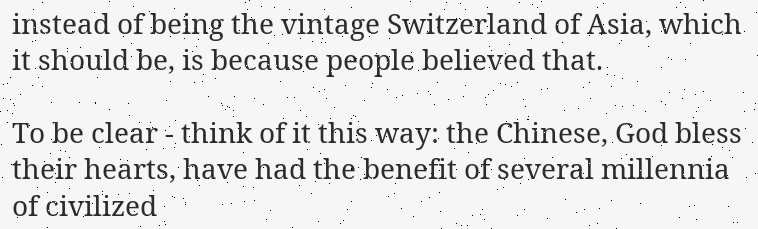instead of being the vintage Switzerland of Asia, which it should be, is because people believed that.

To be clear - think of it this way: the Chinese, God bless their hearts, have had the benefit of several millennia of civilized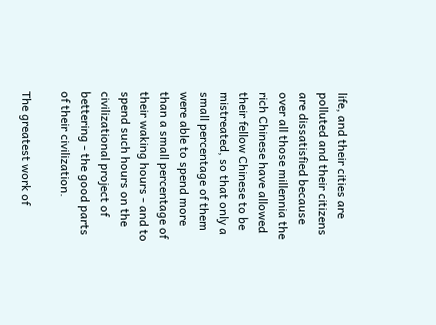life, and their cities are polluted and their citizens are dissatisfied because over all those millennia the rich Chinese have allowed their fellow Chinese to be mistreated, so that only a small percentage of them were able to spend more than a small percentage of their waking hours - and to spend such hours on the civilizational project of bettering - the good parts of their civilization.

The greatest work of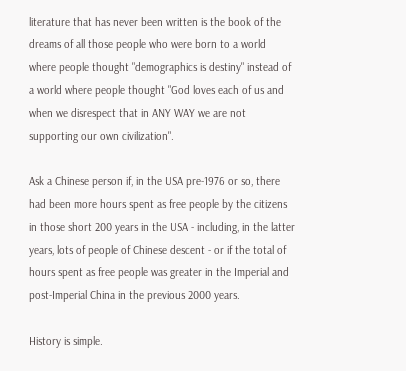literature that has never been written is the book of the dreams of all those people who were born to a world where people thought "demographics is destiny" instead of a world where people thought "God loves each of us and when we disrespect that in ANY WAY we are not supporting our own civilization".

Ask a Chinese person if, in the USA pre-1976 or so, there had been more hours spent as free people by the citizens in those short 200 years in the USA - including, in the latter years, lots of people of Chinese descent - or if the total of hours spent as free people was greater in the Imperial and post-Imperial China in the previous 2000 years.

History is simple.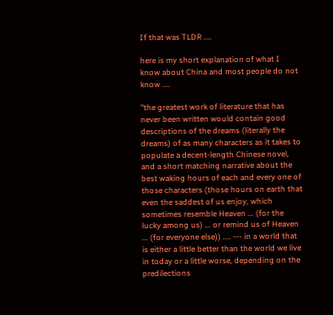If that was TLDR ....

here is my short explanation of what I know about China and most people do not know ....

"the greatest work of literature that has never been written would contain good descriptions of the dreams (literally the dreams) of as many characters as it takes to populate a decent-length Chinese novel, and a short matching narrative about the best waking hours of each and every one of those characters (those hours on earth that even the saddest of us enjoy, which sometimes resemble Heaven ... (for the lucky among us) ... or remind us of Heaven ... (for everyone else)) .... --- in a world that is either a little better than the world we live in today or a little worse, depending on the predilections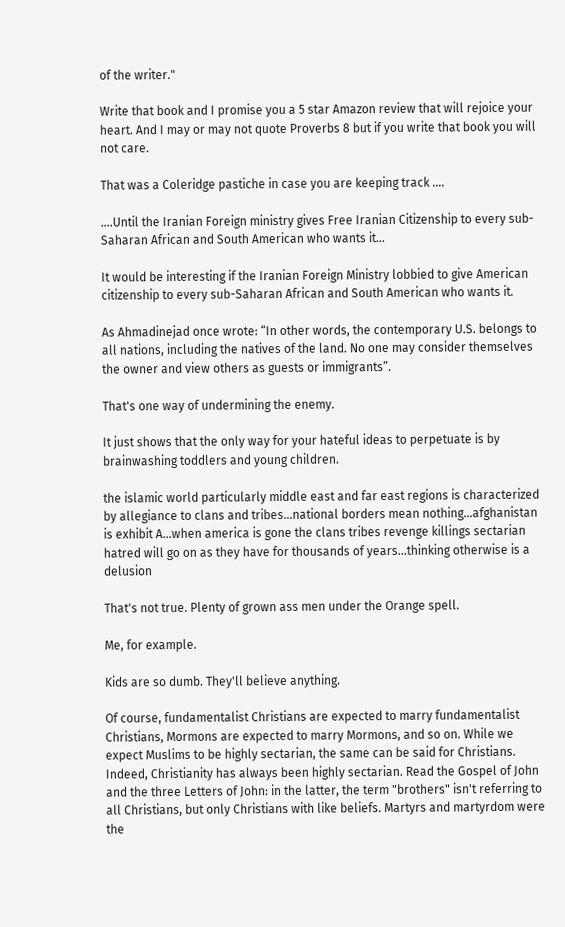of the writer."

Write that book and I promise you a 5 star Amazon review that will rejoice your heart. And I may or may not quote Proverbs 8 but if you write that book you will not care.

That was a Coleridge pastiche in case you are keeping track ....

....Until the Iranian Foreign ministry gives Free Iranian Citizenship to every sub-Saharan African and South American who wants it...

It would be interesting if the Iranian Foreign Ministry lobbied to give American citizenship to every sub-Saharan African and South American who wants it.

As Ahmadinejad once wrote: “In other words, the contemporary U.S. belongs to all nations, including the natives of the land. No one may consider themselves the owner and view others as guests or immigrants”.

That's one way of undermining the enemy.

It just shows that the only way for your hateful ideas to perpetuate is by brainwashing toddlers and young children.

the islamic world particularly middle east and far east regions is characterized by allegiance to clans and tribes...national borders mean nothing...afghanistan is exhibit A...when america is gone the clans tribes revenge killings sectarian hatred will go on as they have for thousands of years...thinking otherwise is a delusion

That's not true. Plenty of grown ass men under the Orange spell.

Me, for example.

Kids are so dumb. They'll believe anything.

Of course, fundamentalist Christians are expected to marry fundamentalist Christians, Mormons are expected to marry Mormons, and so on. While we expect Muslims to be highly sectarian, the same can be said for Christians. Indeed, Christianity has always been highly sectarian. Read the Gospel of John and the three Letters of John: in the latter, the term "brothers" isn't referring to all Christians, but only Christians with like beliefs. Martyrs and martyrdom were the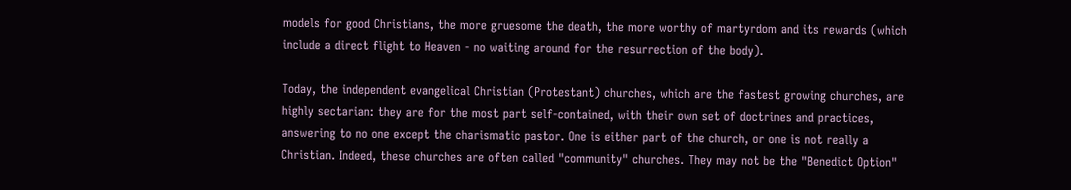models for good Christians, the more gruesome the death, the more worthy of martyrdom and its rewards (which include a direct flight to Heaven - no waiting around for the resurrection of the body).

Today, the independent evangelical Christian (Protestant) churches, which are the fastest growing churches, are highly sectarian: they are for the most part self-contained, with their own set of doctrines and practices, answering to no one except the charismatic pastor. One is either part of the church, or one is not really a Christian. Indeed, these churches are often called "community" churches. They may not be the "Benedict Option"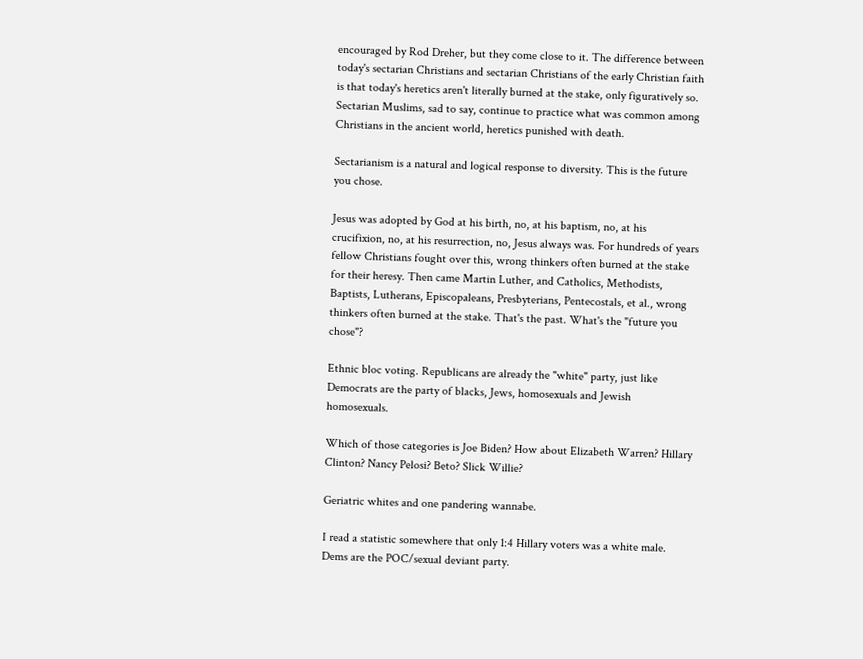encouraged by Rod Dreher, but they come close to it. The difference between today's sectarian Christians and sectarian Christians of the early Christian faith is that today's heretics aren't literally burned at the stake, only figuratively so. Sectarian Muslims, sad to say, continue to practice what was common among Christians in the ancient world, heretics punished with death.

Sectarianism is a natural and logical response to diversity. This is the future you chose.

Jesus was adopted by God at his birth, no, at his baptism, no, at his crucifixion, no, at his resurrection, no, Jesus always was. For hundreds of years fellow Christians fought over this, wrong thinkers often burned at the stake for their heresy. Then came Martin Luther, and Catholics, Methodists, Baptists, Lutherans, Episcopaleans, Presbyterians, Pentecostals, et al., wrong thinkers often burned at the stake. That's the past. What's the "future you chose"?

Ethnic bloc voting. Republicans are already the "white" party, just like Democrats are the party of blacks, Jews, homosexuals and Jewish homosexuals.

Which of those categories is Joe Biden? How about Elizabeth Warren? Hillary Clinton? Nancy Pelosi? Beto? Slick Willie?

Geriatric whites and one pandering wannabe.

I read a statistic somewhere that only 1:4 Hillary voters was a white male. Dems are the POC/sexual deviant party.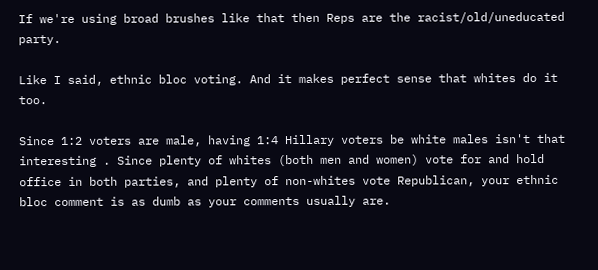If we're using broad brushes like that then Reps are the racist/old/uneducated party.

Like I said, ethnic bloc voting. And it makes perfect sense that whites do it too.

Since 1:2 voters are male, having 1:4 Hillary voters be white males isn't that interesting . Since plenty of whites (both men and women) vote for and hold office in both parties, and plenty of non-whites vote Republican, your ethnic bloc comment is as dumb as your comments usually are.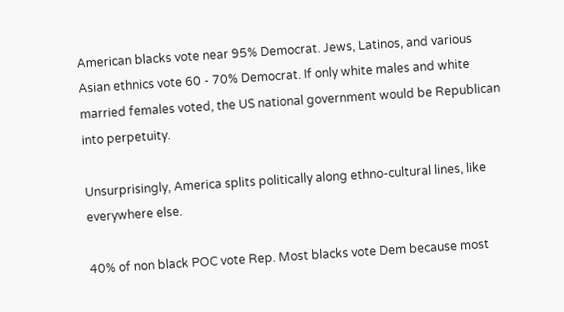American blacks vote near 95% Democrat. Jews, Latinos, and various Asian ethnics vote 60 - 70% Democrat. If only white males and white married females voted, the US national government would be Republican into perpetuity.

Unsurprisingly, America splits politically along ethno-cultural lines, like everywhere else.

40% of non black POC vote Rep. Most blacks vote Dem because most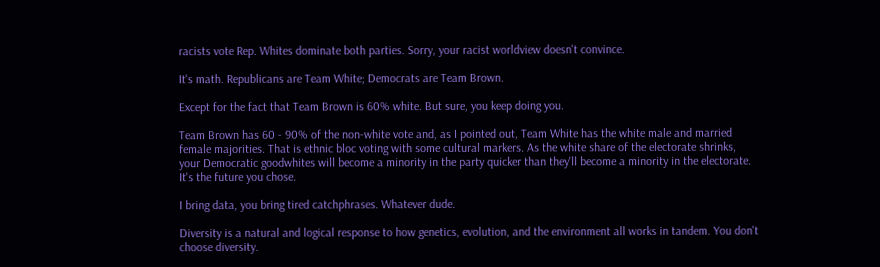racists vote Rep. Whites dominate both parties. Sorry, your racist worldview doesn't convince.

It's math. Republicans are Team White; Democrats are Team Brown.

Except for the fact that Team Brown is 60% white. But sure, you keep doing you.

Team Brown has 60 - 90% of the non-white vote and, as I pointed out, Team White has the white male and married female majorities. That is ethnic bloc voting with some cultural markers. As the white share of the electorate shrinks, your Democratic goodwhites will become a minority in the party quicker than they'll become a minority in the electorate. It's the future you chose.

I bring data, you bring tired catchphrases. Whatever dude.

Diversity is a natural and logical response to how genetics, evolution, and the environment all works in tandem. You don't choose diversity.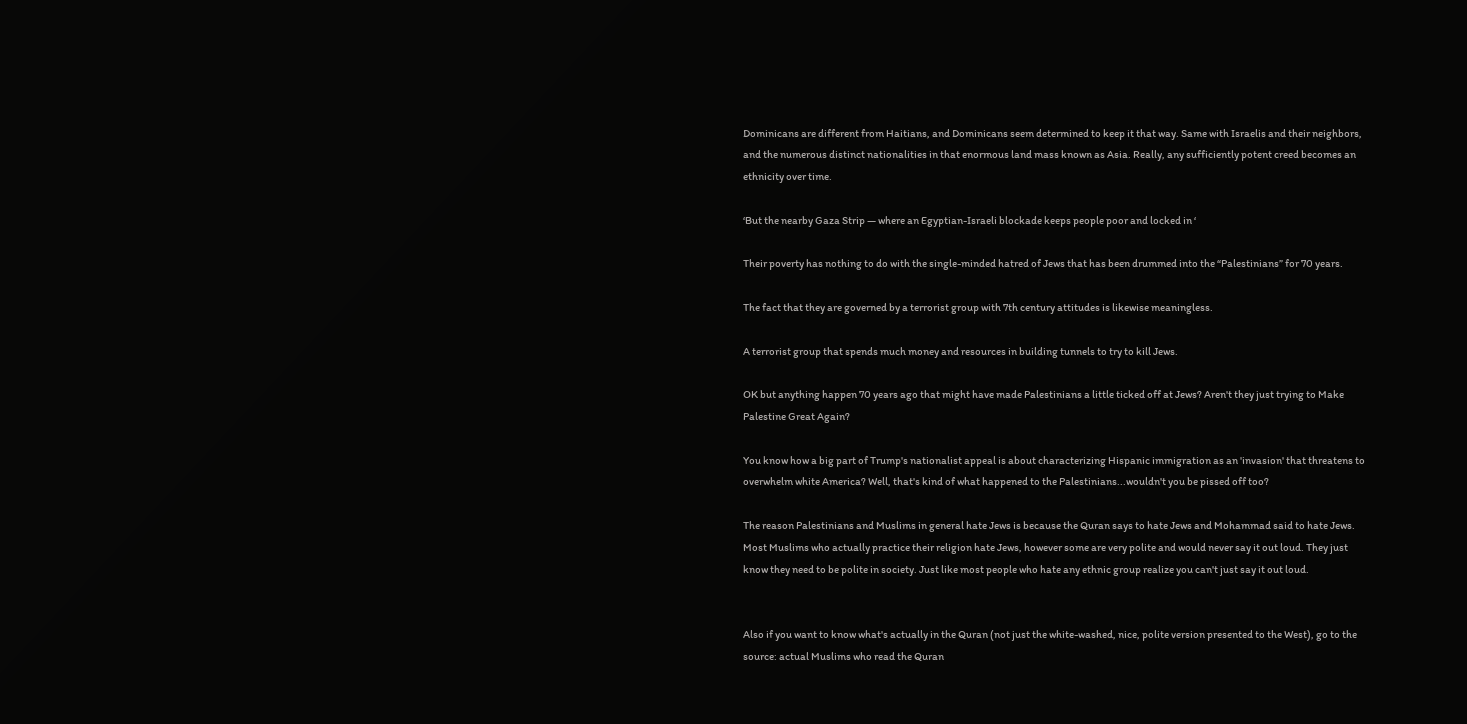Dominicans are different from Haitians, and Dominicans seem determined to keep it that way. Same with Israelis and their neighbors, and the numerous distinct nationalities in that enormous land mass known as Asia. Really, any sufficiently potent creed becomes an ethnicity over time.

‘But the nearby Gaza Strip — where an Egyptian-Israeli blockade keeps people poor and locked in ‘

Their poverty has nothing to do with the single-minded hatred of Jews that has been drummed into the “Palestinians” for 70 years.

The fact that they are governed by a terrorist group with 7th century attitudes is likewise meaningless.

A terrorist group that spends much money and resources in building tunnels to try to kill Jews.

OK but anything happen 70 years ago that might have made Palestinians a little ticked off at Jews? Aren't they just trying to Make Palestine Great Again?

You know how a big part of Trump's nationalist appeal is about characterizing Hispanic immigration as an 'invasion' that threatens to overwhelm white America? Well, that's kind of what happened to the Palestinians...wouldn't you be pissed off too?

The reason Palestinians and Muslims in general hate Jews is because the Quran says to hate Jews and Mohammad said to hate Jews. Most Muslims who actually practice their religion hate Jews, however some are very polite and would never say it out loud. They just know they need to be polite in society. Just like most people who hate any ethnic group realize you can't just say it out loud.


Also if you want to know what's actually in the Quran (not just the white-washed, nice, polite version presented to the West), go to the source: actual Muslims who read the Quran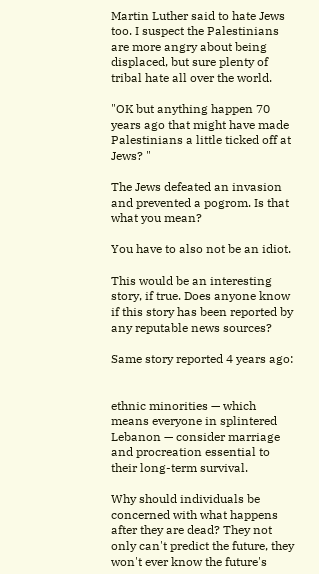Martin Luther said to hate Jews too. I suspect the Palestinians are more angry about being displaced, but sure plenty of tribal hate all over the world.

"OK but anything happen 70 years ago that might have made Palestinians a little ticked off at Jews? "

The Jews defeated an invasion and prevented a pogrom. Is that what you mean?

You have to also not be an idiot.

This would be an interesting story, if true. Does anyone know if this story has been reported by any reputable news sources?

Same story reported 4 years ago:


ethnic minorities — which means everyone in splintered Lebanon — consider marriage and procreation essential to their long-term survival.

Why should individuals be concerned with what happens after they are dead? They not only can't predict the future, they won't ever know the future's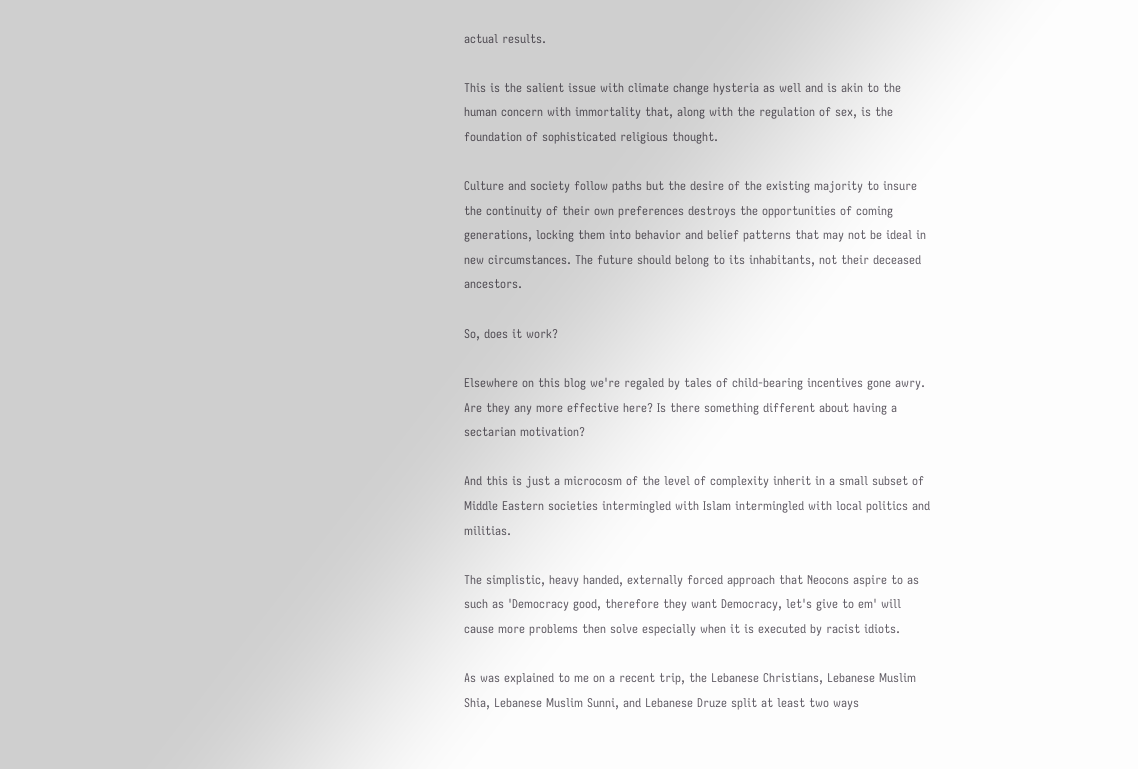actual results.

This is the salient issue with climate change hysteria as well and is akin to the human concern with immortality that, along with the regulation of sex, is the foundation of sophisticated religious thought.

Culture and society follow paths but the desire of the existing majority to insure the continuity of their own preferences destroys the opportunities of coming generations, locking them into behavior and belief patterns that may not be ideal in new circumstances. The future should belong to its inhabitants, not their deceased ancestors.

So, does it work?

Elsewhere on this blog we're regaled by tales of child-bearing incentives gone awry. Are they any more effective here? Is there something different about having a sectarian motivation?

And this is just a microcosm of the level of complexity inherit in a small subset of Middle Eastern societies intermingled with Islam intermingled with local politics and militias.

The simplistic, heavy handed, externally forced approach that Neocons aspire to as such as 'Democracy good, therefore they want Democracy, let's give to em' will cause more problems then solve especially when it is executed by racist idiots.

As was explained to me on a recent trip, the Lebanese Christians, Lebanese Muslim Shia, Lebanese Muslim Sunni, and Lebanese Druze split at least two ways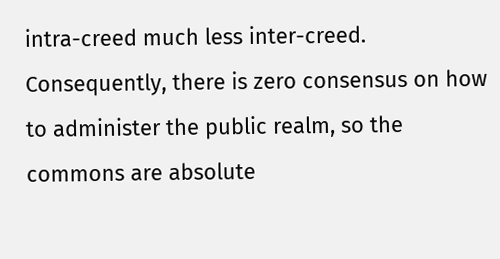intra-creed much less inter-creed. Consequently, there is zero consensus on how to administer the public realm, so the commons are absolute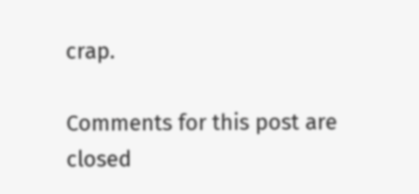crap.

Comments for this post are closed